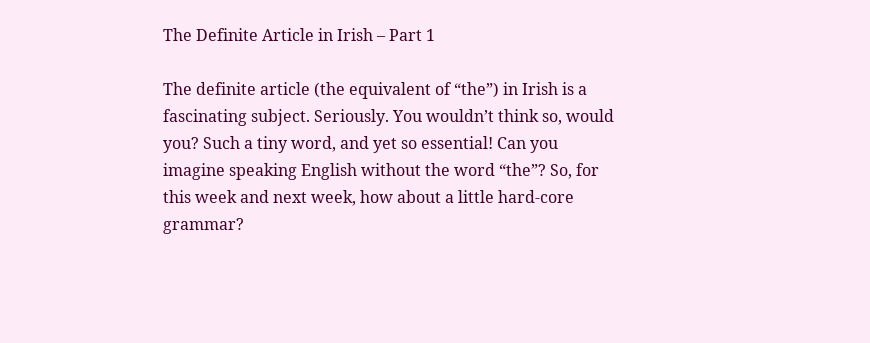The Definite Article in Irish – Part 1

The definite article (the equivalent of “the”) in Irish is a fascinating subject. Seriously. You wouldn’t think so, would you? Such a tiny word, and yet so essential! Can you imagine speaking English without the word “the”? So, for this week and next week, how about a little hard-core grammar?